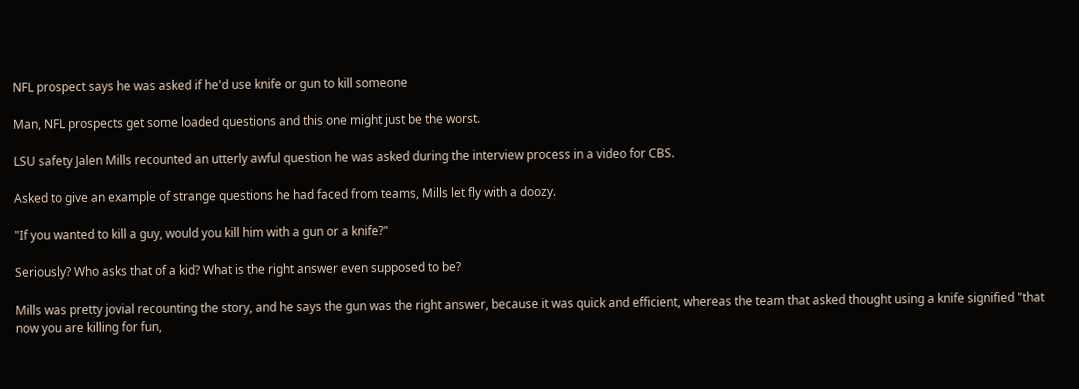NFL prospect says he was asked if he'd use knife or gun to kill someone

Man, NFL prospects get some loaded questions and this one might just be the worst.

LSU safety Jalen Mills recounted an utterly awful question he was asked during the interview process in a video for CBS.

Asked to give an example of strange questions he had faced from teams, Mills let fly with a doozy.

"If you wanted to kill a guy, would you kill him with a gun or a knife?"

Seriously? Who asks that of a kid? What is the right answer even supposed to be?

Mills was pretty jovial recounting the story, and he says the gun was the right answer, because it was quick and efficient, whereas the team that asked thought using a knife signified "that now you are killing for fun,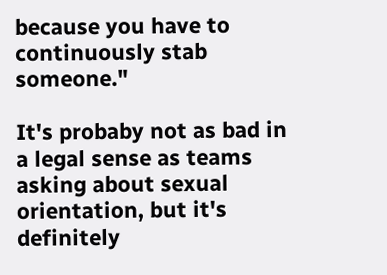because you have to continuously stab someone."

It's probaby not as bad in a legal sense as teams asking about sexual orientation, but it's definitely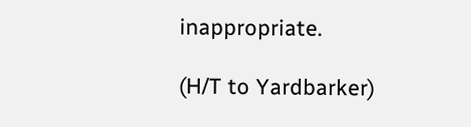inappropriate.

(H/T to Yardbarker)